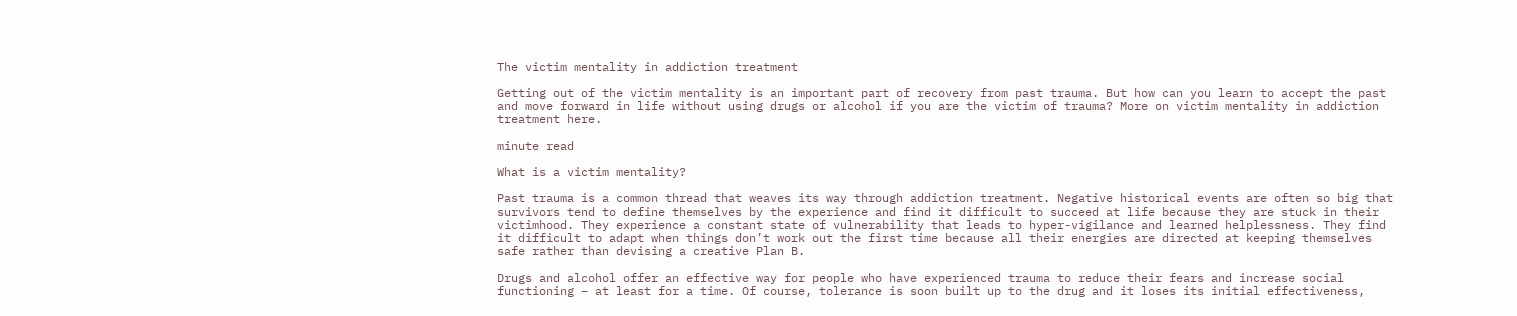The victim mentality in addiction treatment

Getting out of the victim mentality is an important part of recovery from past trauma. But how can you learn to accept the past and move forward in life without using drugs or alcohol if you are the victim of trauma? More on victim mentality in addiction treatment here.

minute read

What is a victim mentality?

Past trauma is a common thread that weaves its way through addiction treatment. Negative historical events are often so big that survivors tend to define themselves by the experience and find it difficult to succeed at life because they are stuck in their victimhood. They experience a constant state of vulnerability that leads to hyper-vigilance and learned helplessness. They find it difficult to adapt when things don’t work out the first time because all their energies are directed at keeping themselves safe rather than devising a creative Plan B.

Drugs and alcohol offer an effective way for people who have experienced trauma to reduce their fears and increase social functioning – at least for a time. Of course, tolerance is soon built up to the drug and it loses its initial effectiveness,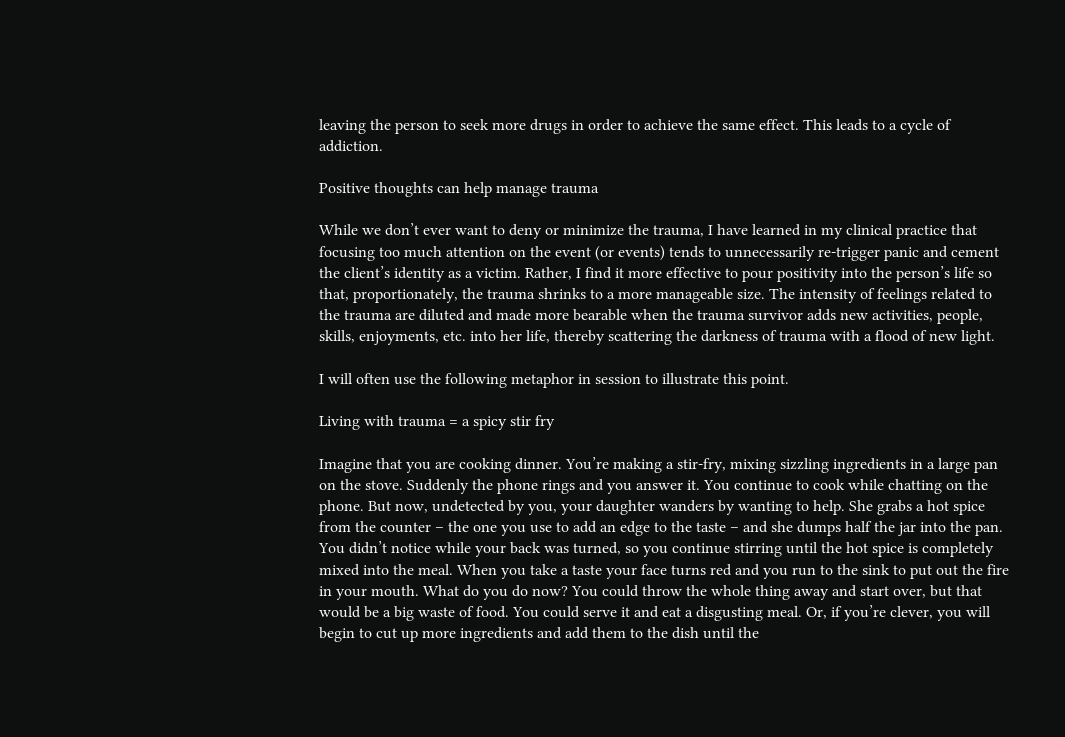leaving the person to seek more drugs in order to achieve the same effect. This leads to a cycle of addiction.

Positive thoughts can help manage trauma

While we don’t ever want to deny or minimize the trauma, I have learned in my clinical practice that focusing too much attention on the event (or events) tends to unnecessarily re-trigger panic and cement the client’s identity as a victim. Rather, I find it more effective to pour positivity into the person’s life so that, proportionately, the trauma shrinks to a more manageable size. The intensity of feelings related to the trauma are diluted and made more bearable when the trauma survivor adds new activities, people, skills, enjoyments, etc. into her life, thereby scattering the darkness of trauma with a flood of new light.

I will often use the following metaphor in session to illustrate this point.

Living with trauma = a spicy stir fry

Imagine that you are cooking dinner. You’re making a stir-fry, mixing sizzling ingredients in a large pan on the stove. Suddenly the phone rings and you answer it. You continue to cook while chatting on the phone. But now, undetected by you, your daughter wanders by wanting to help. She grabs a hot spice from the counter – the one you use to add an edge to the taste – and she dumps half the jar into the pan. You didn’t notice while your back was turned, so you continue stirring until the hot spice is completely mixed into the meal. When you take a taste your face turns red and you run to the sink to put out the fire in your mouth. What do you do now? You could throw the whole thing away and start over, but that would be a big waste of food. You could serve it and eat a disgusting meal. Or, if you’re clever, you will begin to cut up more ingredients and add them to the dish until the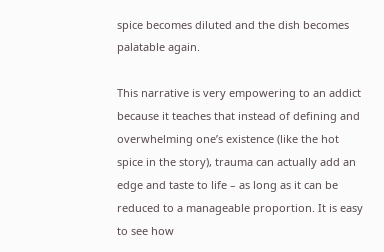spice becomes diluted and the dish becomes palatable again.

This narrative is very empowering to an addict because it teaches that instead of defining and overwhelming one’s existence (like the hot spice in the story), trauma can actually add an edge and taste to life – as long as it can be reduced to a manageable proportion. It is easy to see how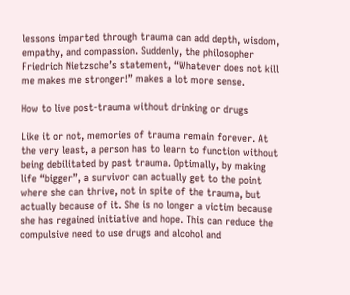lessons imparted through trauma can add depth, wisdom, empathy, and compassion. Suddenly, the philosopher Friedrich Nietzsche’s statement, “Whatever does not kill me makes me stronger!” makes a lot more sense.

How to live post-trauma without drinking or drugs

Like it or not, memories of trauma remain forever. At the very least, a person has to learn to function without being debilitated by past trauma. Optimally, by making life “bigger”, a survivor can actually get to the point where she can thrive, not in spite of the trauma, but actually because of it. She is no longer a victim because she has regained initiative and hope. This can reduce the compulsive need to use drugs and alcohol and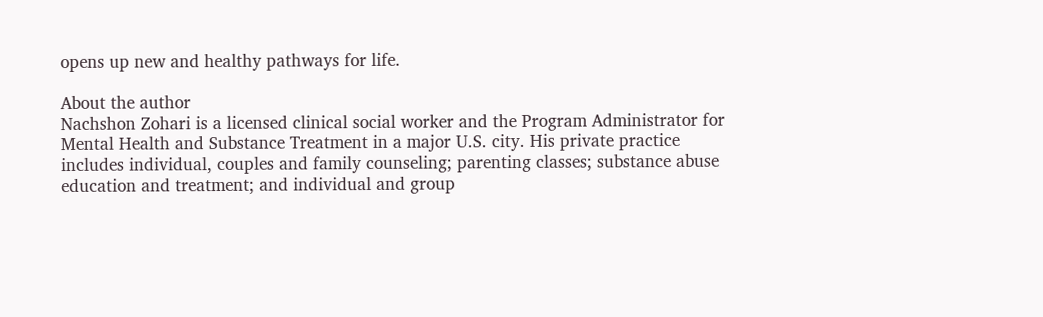opens up new and healthy pathways for life.

About the author
Nachshon Zohari is a licensed clinical social worker and the Program Administrator for Mental Health and Substance Treatment in a major U.S. city. His private practice includes individual, couples and family counseling; parenting classes; substance abuse education and treatment; and individual and group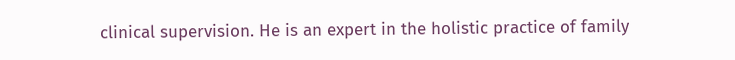clinical supervision. He is an expert in the holistic practice of family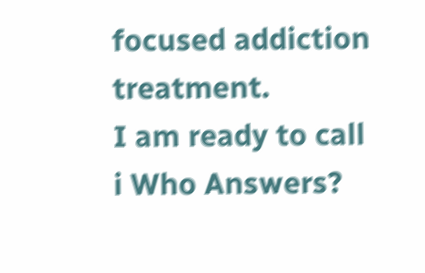focused addiction treatment.
I am ready to call
i Who Answers?